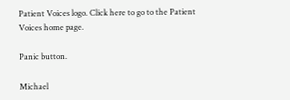Patient Voices logo. Click here to go to the Patient Voices home page.

Panic button.

Michael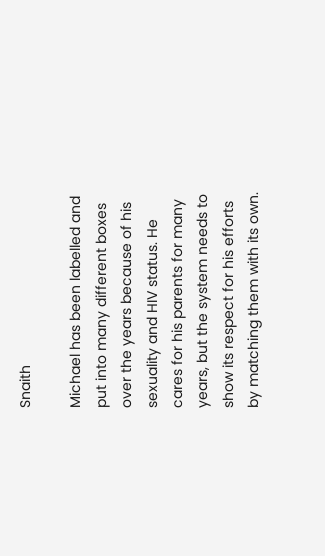Snaith

Michael has been labelled and put into many different boxes over the years because of his sexuality and HIV status. He cares for his parents for many years, but the system needs to show its respect for his efforts by matching them with its own.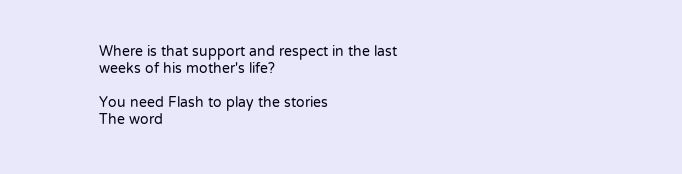Where is that support and respect in the last weeks of his mother's life?

You need Flash to play the stories
The word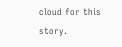cloud for this story.